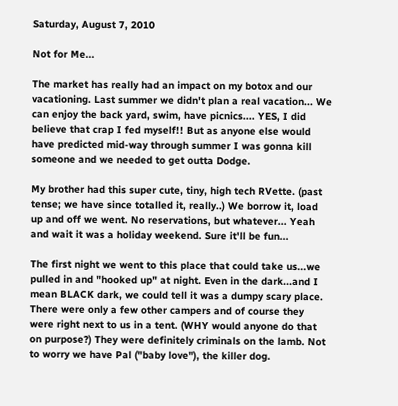Saturday, August 7, 2010

Not for Me...

The market has really had an impact on my botox and our vacationing. Last summer we didn't plan a real vacation... We can enjoy the back yard, swim, have picnics.... YES, I did believe that crap I fed myself!! But as anyone else would have predicted mid-way through summer I was gonna kill someone and we needed to get outta Dodge.

My brother had this super cute, tiny, high tech RVette. (past tense; we have since totalled it, really..) We borrow it, load up and off we went. No reservations, but whatever... Yeah and wait it was a holiday weekend. Sure it'll be fun...

The first night we went to this place that could take us...we pulled in and "hooked up" at night. Even in the dark...and I mean BLACK dark, we could tell it was a dumpy scary place. There were only a few other campers and of course they were right next to us in a tent. (WHY would anyone do that on purpose?) They were definitely criminals on the lamb. Not to worry we have Pal ("baby love"), the killer dog.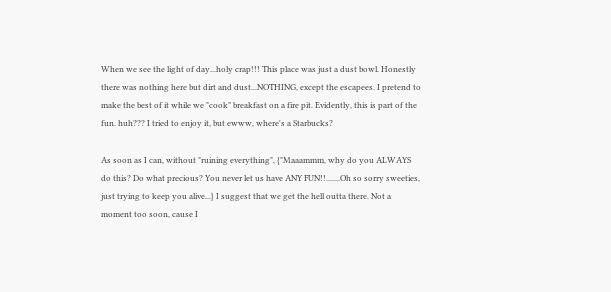When we see the light of day...holy crap!!! This place was just a dust bowl. Honestly there was nothing here but dirt and dust...NOTHING, except the escapees. I pretend to make the best of it while we "cook" breakfast on a fire pit. Evidently, this is part of the fun. huh??? I tried to enjoy it, but ewww, where's a Starbucks?

As soon as I can, without "ruining everything", {"Maaammm, why do you ALWAYS do this? Do what precious? You never let us have ANY FUN!!.......Oh so sorry sweeties, just trying to keep you alive...} I suggest that we get the hell outta there. Not a moment too soon, cause I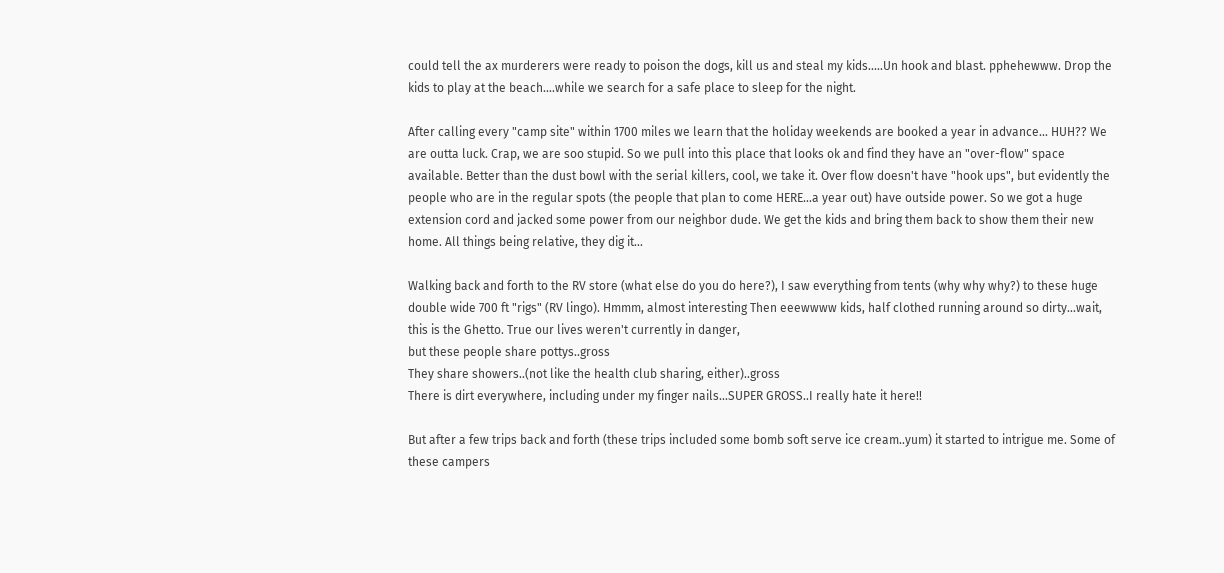could tell the ax murderers were ready to poison the dogs, kill us and steal my kids.....Un hook and blast. pphehewww. Drop the kids to play at the beach....while we search for a safe place to sleep for the night.

After calling every "camp site" within 1700 miles we learn that the holiday weekends are booked a year in advance... HUH?? We are outta luck. Crap, we are soo stupid. So we pull into this place that looks ok and find they have an "over-flow" space available. Better than the dust bowl with the serial killers, cool, we take it. Over flow doesn't have "hook ups", but evidently the people who are in the regular spots (the people that plan to come HERE...a year out) have outside power. So we got a huge extension cord and jacked some power from our neighbor dude. We get the kids and bring them back to show them their new home. All things being relative, they dig it...

Walking back and forth to the RV store (what else do you do here?), I saw everything from tents (why why why?) to these huge double wide 700 ft "rigs" (RV lingo). Hmmm, almost interesting Then eeewwww kids, half clothed running around so dirty...wait, this is the Ghetto. True our lives weren't currently in danger,
but these people share pottys..gross
They share showers..(not like the health club sharing, either)..gross
There is dirt everywhere, including under my finger nails...SUPER GROSS..I really hate it here!!

But after a few trips back and forth (these trips included some bomb soft serve ice cream..yum) it started to intrigue me. Some of these campers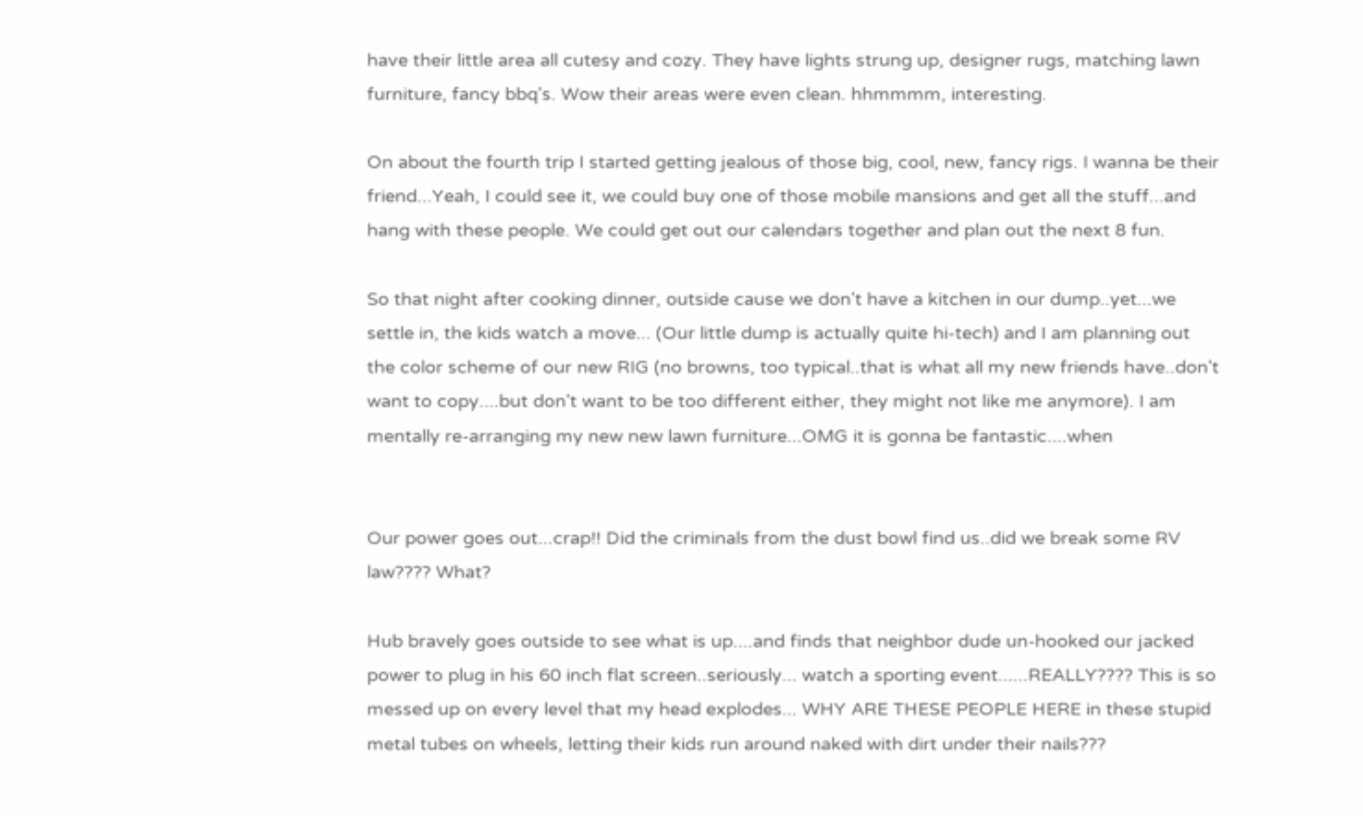have their little area all cutesy and cozy. They have lights strung up, designer rugs, matching lawn furniture, fancy bbq's. Wow their areas were even clean. hhmmmm, interesting.

On about the fourth trip I started getting jealous of those big, cool, new, fancy rigs. I wanna be their friend...Yeah, I could see it, we could buy one of those mobile mansions and get all the stuff...and hang with these people. We could get out our calendars together and plan out the next 8 fun.

So that night after cooking dinner, outside cause we don't have a kitchen in our dump..yet...we settle in, the kids watch a move... (Our little dump is actually quite hi-tech) and I am planning out the color scheme of our new RIG (no browns, too typical..that is what all my new friends have..don't want to copy....but don't want to be too different either, they might not like me anymore). I am mentally re-arranging my new new lawn furniture...OMG it is gonna be fantastic....when


Our power goes out...crap!! Did the criminals from the dust bowl find us..did we break some RV law???? What?

Hub bravely goes outside to see what is up....and finds that neighbor dude un-hooked our jacked power to plug in his 60 inch flat screen..seriously... watch a sporting event......REALLY???? This is so messed up on every level that my head explodes... WHY ARE THESE PEOPLE HERE in these stupid metal tubes on wheels, letting their kids run around naked with dirt under their nails???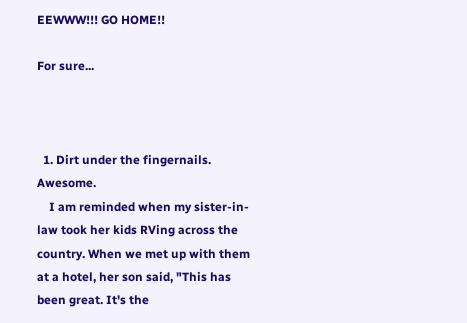EEWWW!!! GO HOME!!

For sure...



  1. Dirt under the fingernails. Awesome.
    I am reminded when my sister-in-law took her kids RVing across the country. When we met up with them at a hotel, her son said, "This has been great. It's the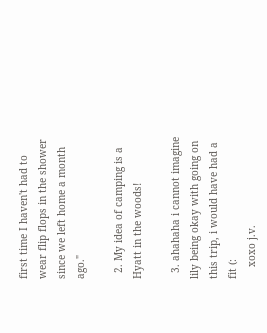first time I haven't had to wear flip flops in the shower since we left home a month ago."

  2. My idea of camping is a Hyatt in the woods!

  3. ahahaha i cannot imagine lily being okay with going on this trip, i would have had a fit (:
    xoxo j.v.